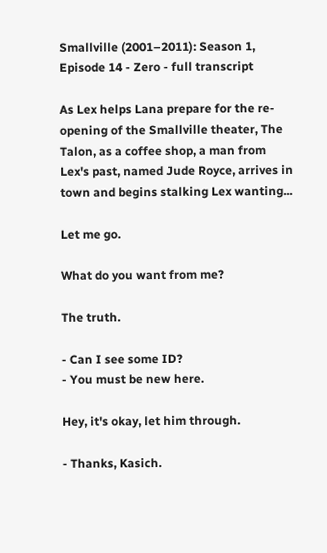Smallville (2001–2011): Season 1, Episode 14 - Zero - full transcript

As Lex helps Lana prepare for the re-opening of the Smallville theater, The Talon, as a coffee shop, a man from Lex's past, named Jude Royce, arrives in town and begins stalking Lex wanting...

Let me go.

What do you want from me?

The truth.

- Can I see some ID?
- You must be new here.

Hey, it's okay, let him through.

- Thanks, Kasich.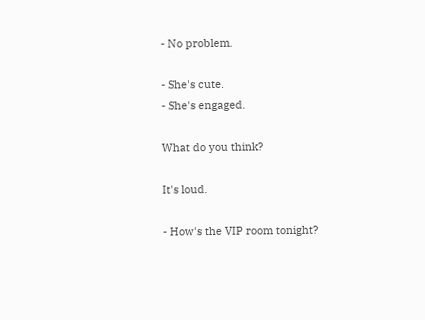- No problem.

- She's cute.
- She's engaged.

What do you think?

It's loud.

- How's the VIP room tonight?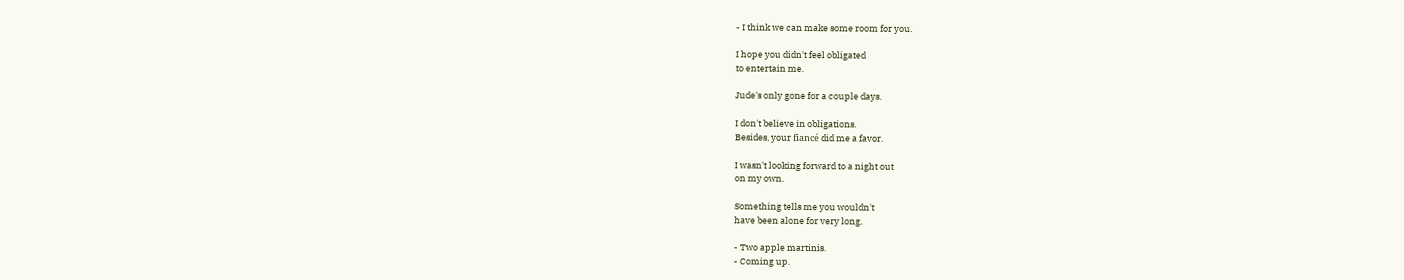- I think we can make some room for you.

I hope you didn't feel obligated
to entertain me.

Jude's only gone for a couple days.

I don't believe in obligations.
Besides, your fiancé did me a favor.

I wasn't looking forward to a night out
on my own.

Something tells me you wouldn't
have been alone for very long.

- Two apple martinis.
- Coming up.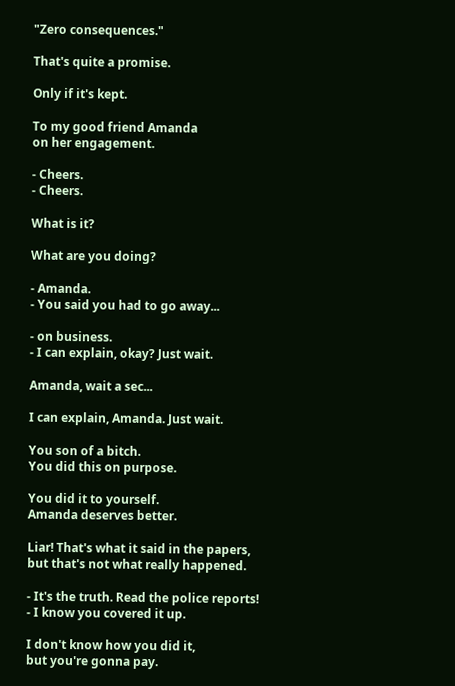"Zero consequences."

That's quite a promise.

Only if it's kept.

To my good friend Amanda
on her engagement.

- Cheers.
- Cheers.

What is it?

What are you doing?

- Amanda.
- You said you had to go away...

- on business.
- I can explain, okay? Just wait.

Amanda, wait a sec...

I can explain, Amanda. Just wait.

You son of a bitch.
You did this on purpose.

You did it to yourself.
Amanda deserves better.

Liar! That's what it said in the papers,
but that's not what really happened.

- It's the truth. Read the police reports!
- I know you covered it up.

I don't know how you did it,
but you're gonna pay.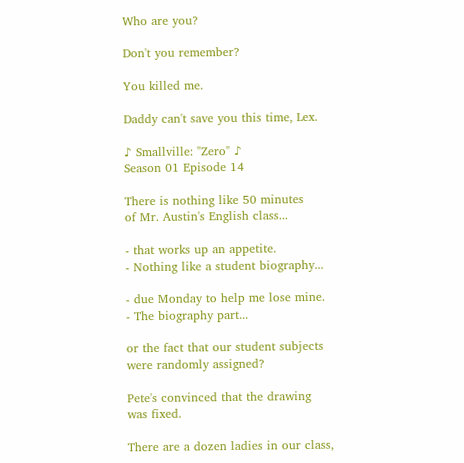Who are you?

Don't you remember?

You killed me.

Daddy can't save you this time, Lex.

♪ Smallville: "Zero" ♪
Season 01 Episode 14

There is nothing like 50 minutes
of Mr. Austin's English class...

- that works up an appetite.
- Nothing like a student biography...

- due Monday to help me lose mine.
- The biography part...

or the fact that our student subjects
were randomly assigned?

Pete's convinced that the drawing
was fixed.

There are a dozen ladies in our class,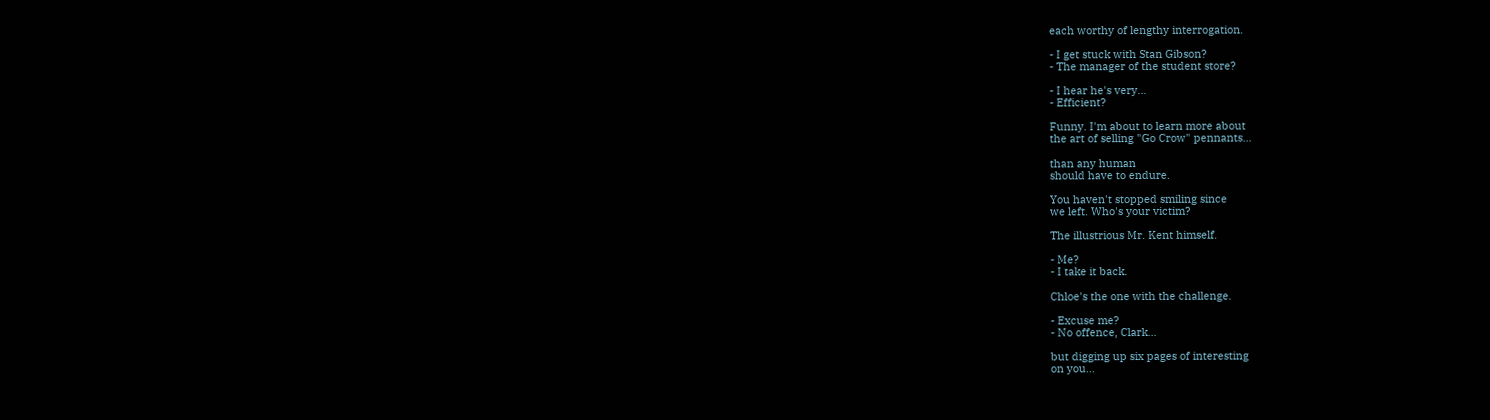each worthy of lengthy interrogation.

- I get stuck with Stan Gibson?
- The manager of the student store?

- I hear he's very...
- Efficient?

Funny. I'm about to learn more about
the art of selling "Go Crow" pennants...

than any human
should have to endure.

You haven't stopped smiling since
we left. Who's your victim?

The illustrious Mr. Kent himself.

- Me?
- I take it back.

Chloe's the one with the challenge.

- Excuse me?
- No offence, Clark...

but digging up six pages of interesting
on you...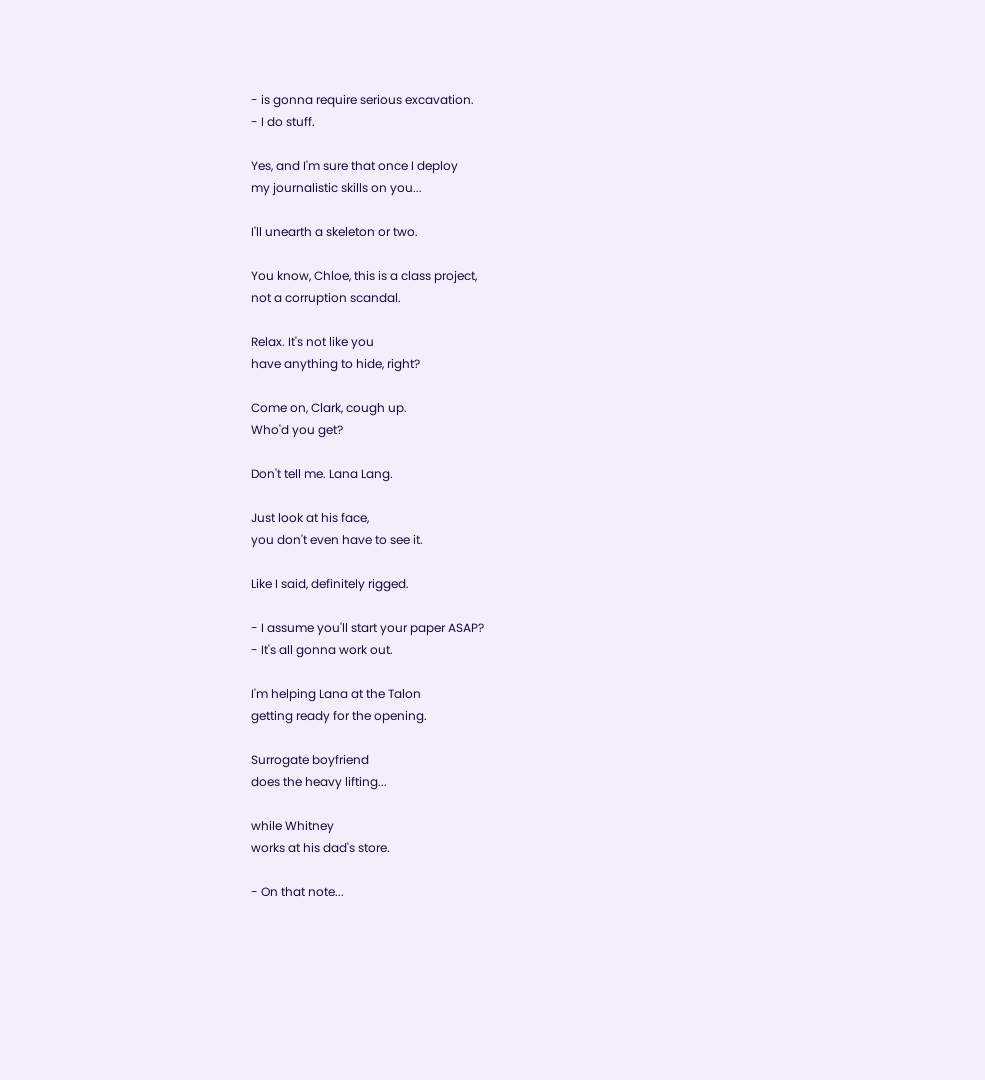- is gonna require serious excavation.
- I do stuff.

Yes, and I'm sure that once I deploy
my journalistic skills on you...

I'll unearth a skeleton or two.

You know, Chloe, this is a class project,
not a corruption scandal.

Relax. It's not like you
have anything to hide, right?

Come on, Clark, cough up.
Who'd you get?

Don't tell me. Lana Lang.

Just look at his face,
you don't even have to see it.

Like I said, definitely rigged.

- I assume you'll start your paper ASAP?
- It's all gonna work out.

I'm helping Lana at the Talon
getting ready for the opening.

Surrogate boyfriend
does the heavy lifting...

while Whitney
works at his dad's store.

- On that note...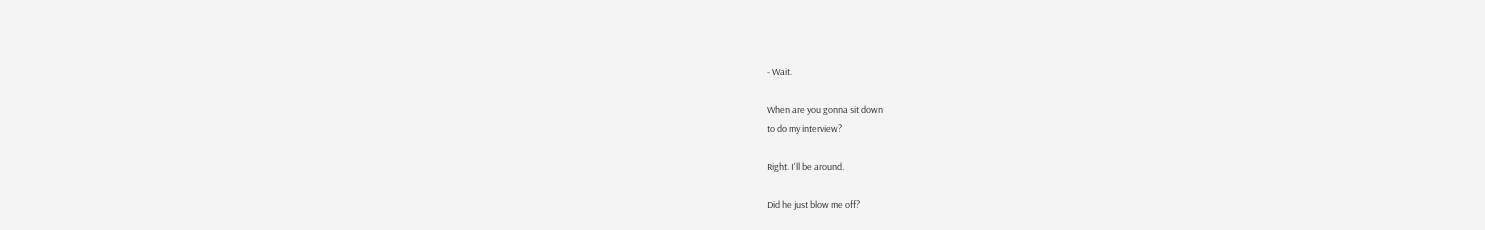- Wait.

When are you gonna sit down
to do my interview?

Right. I'll be around.

Did he just blow me off?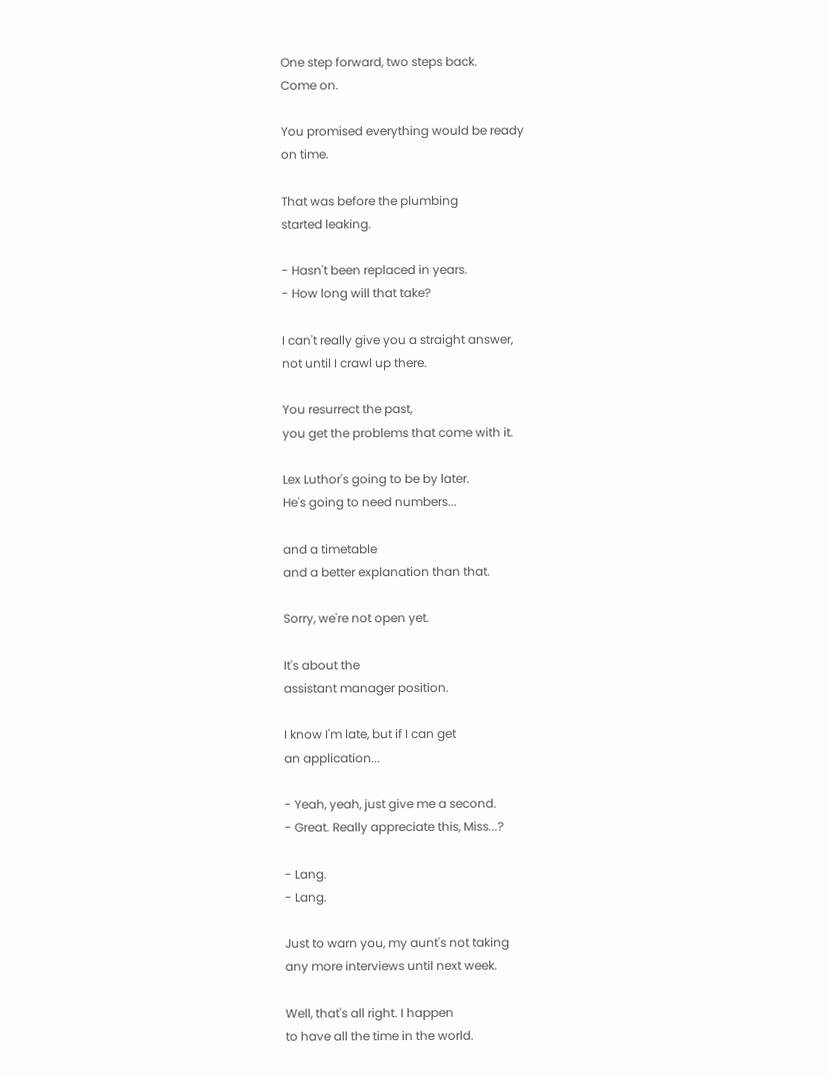One step forward, two steps back.
Come on.

You promised everything would be ready
on time.

That was before the plumbing
started leaking.

- Hasn't been replaced in years.
- How long will that take?

I can't really give you a straight answer,
not until I crawl up there.

You resurrect the past,
you get the problems that come with it.

Lex Luthor's going to be by later.
He's going to need numbers...

and a timetable
and a better explanation than that.

Sorry, we're not open yet.

It's about the
assistant manager position.

I know I'm late, but if I can get
an application...

- Yeah, yeah, just give me a second.
- Great. Really appreciate this, Miss...?

- Lang.
- Lang.

Just to warn you, my aunt's not taking
any more interviews until next week.

Well, that's all right. I happen
to have all the time in the world.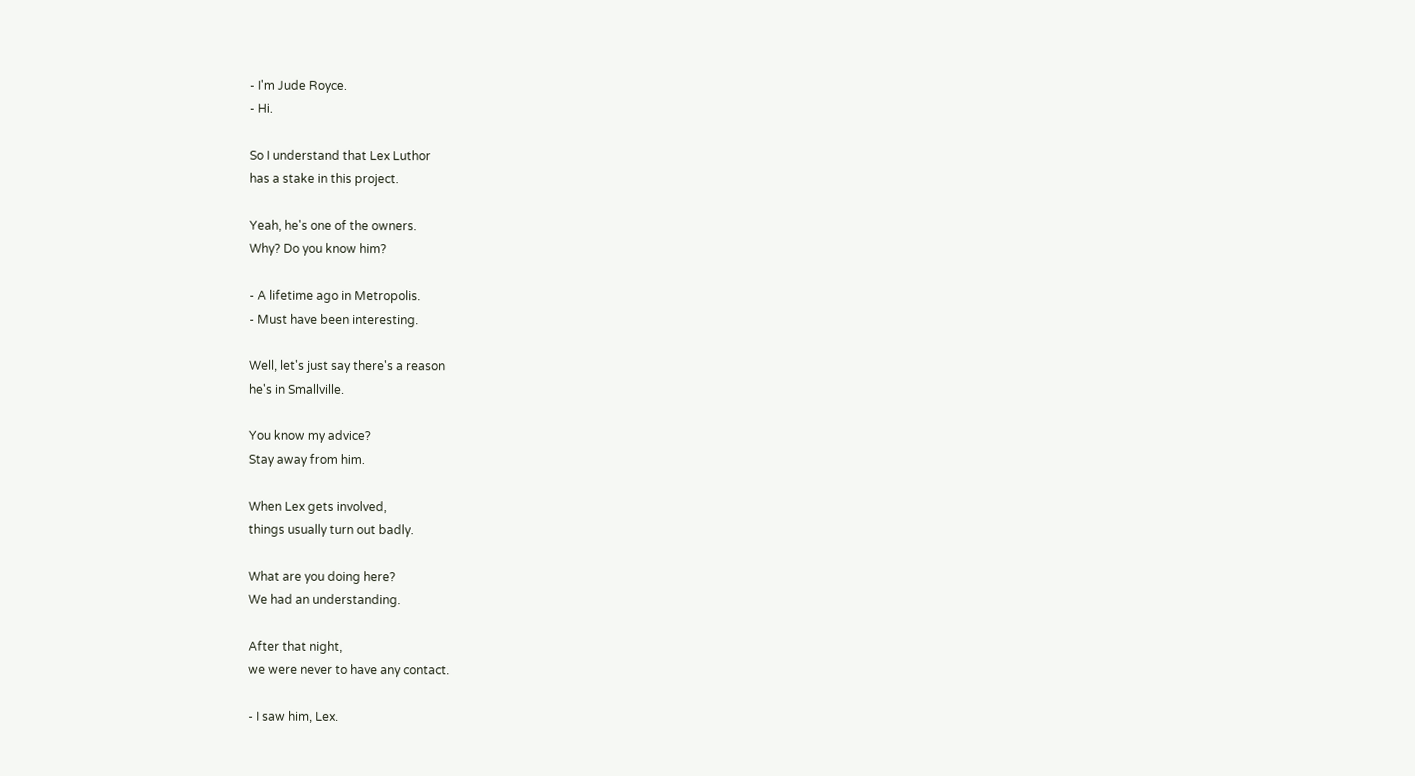- I'm Jude Royce.
- Hi.

So I understand that Lex Luthor
has a stake in this project.

Yeah, he's one of the owners.
Why? Do you know him?

- A lifetime ago in Metropolis.
- Must have been interesting.

Well, let's just say there's a reason
he's in Smallville.

You know my advice?
Stay away from him.

When Lex gets involved,
things usually turn out badly.

What are you doing here?
We had an understanding.

After that night,
we were never to have any contact.

- I saw him, Lex.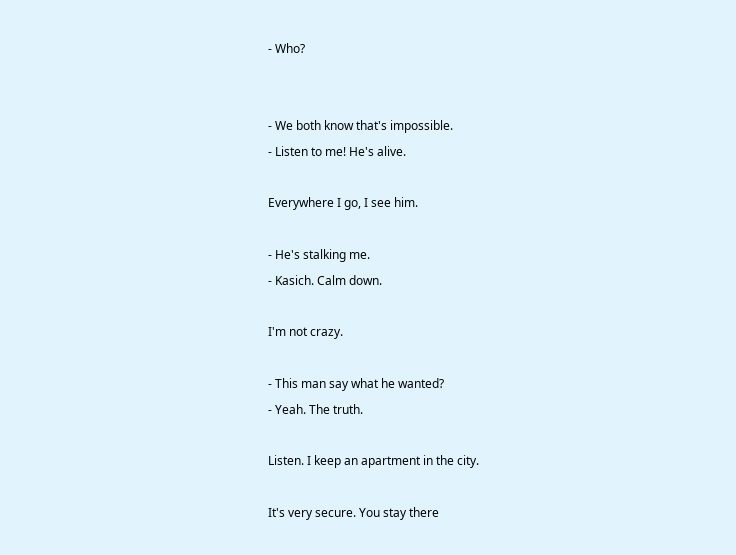- Who?


- We both know that's impossible.
- Listen to me! He's alive.

Everywhere I go, I see him.

- He's stalking me.
- Kasich. Calm down.

I'm not crazy.

- This man say what he wanted?
- Yeah. The truth.

Listen. I keep an apartment in the city.

It's very secure. You stay there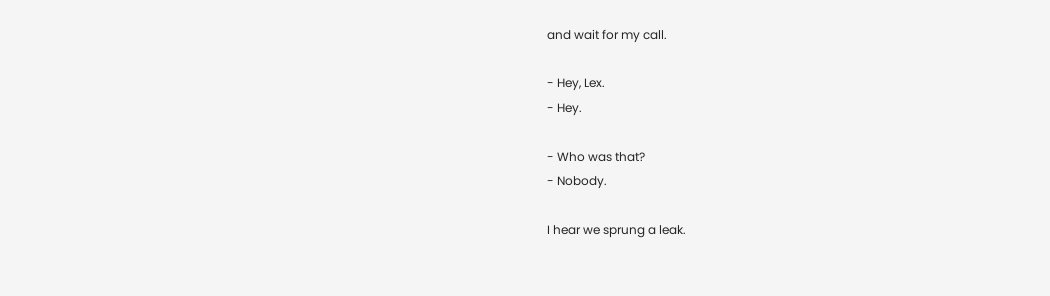and wait for my call.

- Hey, Lex.
- Hey.

- Who was that?
- Nobody.

I hear we sprung a leak.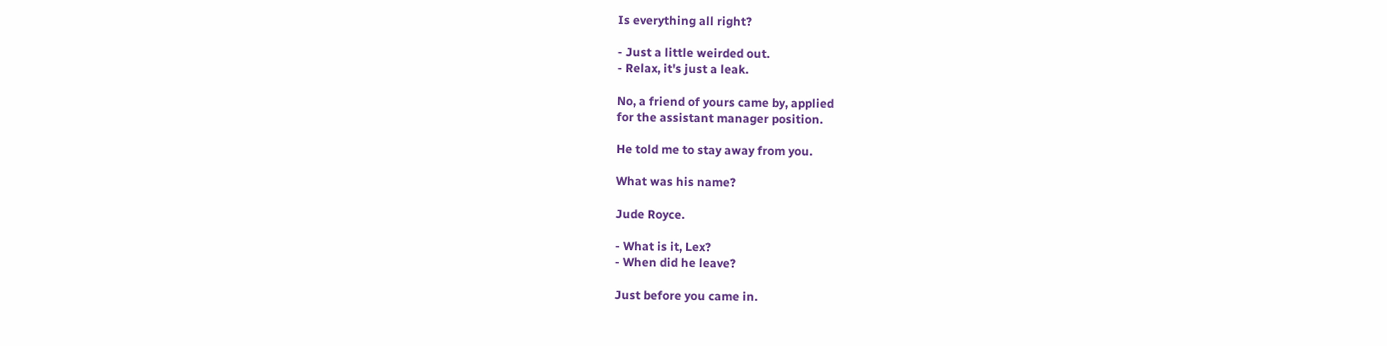Is everything all right?

- Just a little weirded out.
- Relax, it's just a leak.

No, a friend of yours came by, applied
for the assistant manager position.

He told me to stay away from you.

What was his name?

Jude Royce.

- What is it, Lex?
- When did he leave?

Just before you came in.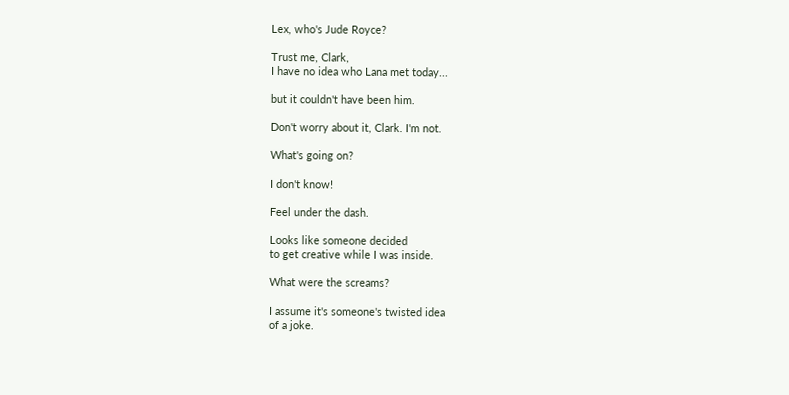Lex, who's Jude Royce?

Trust me, Clark,
I have no idea who Lana met today...

but it couldn't have been him.

Don't worry about it, Clark. I'm not.

What's going on?

I don't know!

Feel under the dash.

Looks like someone decided
to get creative while I was inside.

What were the screams?

I assume it's someone's twisted idea
of a joke.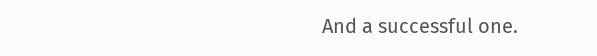And a successful one.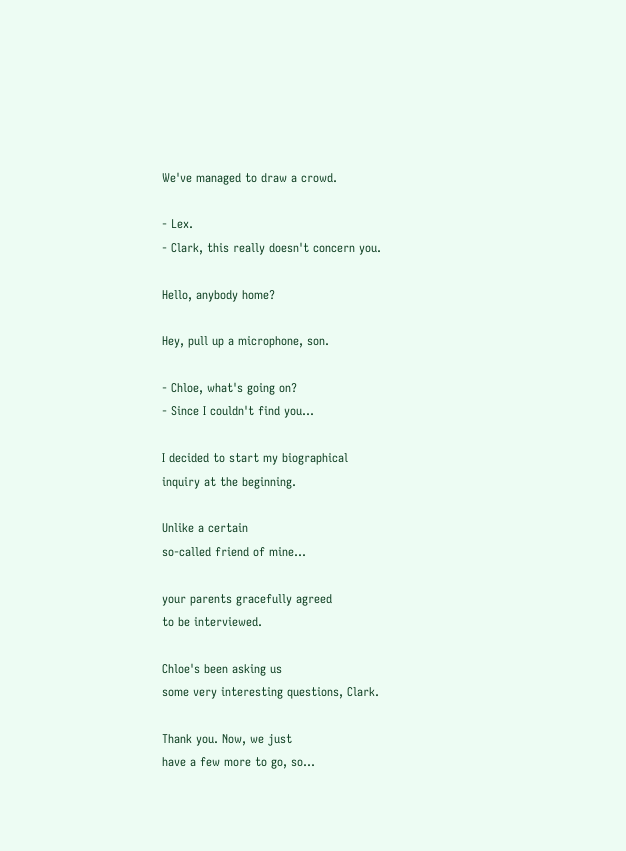We've managed to draw a crowd.

- Lex.
- Clark, this really doesn't concern you.

Hello, anybody home?

Hey, pull up a microphone, son.

- Chloe, what's going on?
- Since I couldn't find you...

I decided to start my biographical
inquiry at the beginning.

Unlike a certain
so-called friend of mine...

your parents gracefully agreed
to be interviewed.

Chloe's been asking us
some very interesting questions, Clark.

Thank you. Now, we just
have a few more to go, so...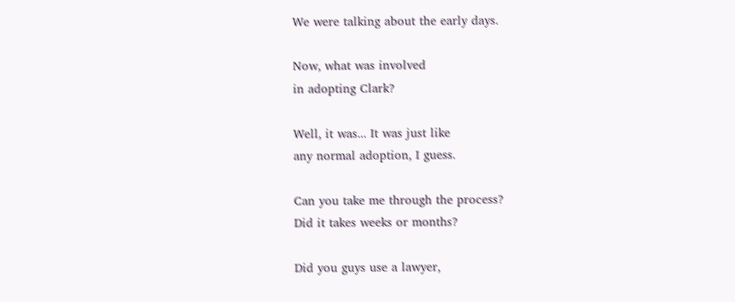We were talking about the early days.

Now, what was involved
in adopting Clark?

Well, it was... It was just like
any normal adoption, I guess.

Can you take me through the process?
Did it takes weeks or months?

Did you guys use a lawyer,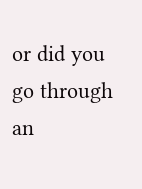or did you go through an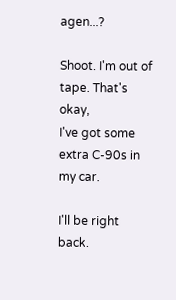agen...?

Shoot. I'm out of tape. That's okay,
I've got some extra C-90s in my car.

I'll be right back.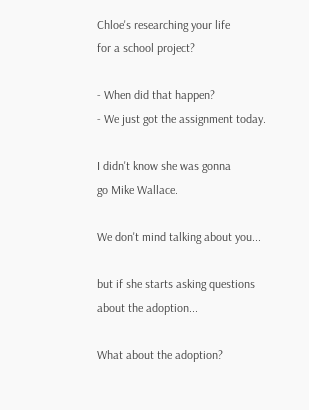Chloe's researching your life
for a school project?

- When did that happen?
- We just got the assignment today.

I didn't know she was gonna
go Mike Wallace.

We don't mind talking about you...

but if she starts asking questions
about the adoption...

What about the adoption?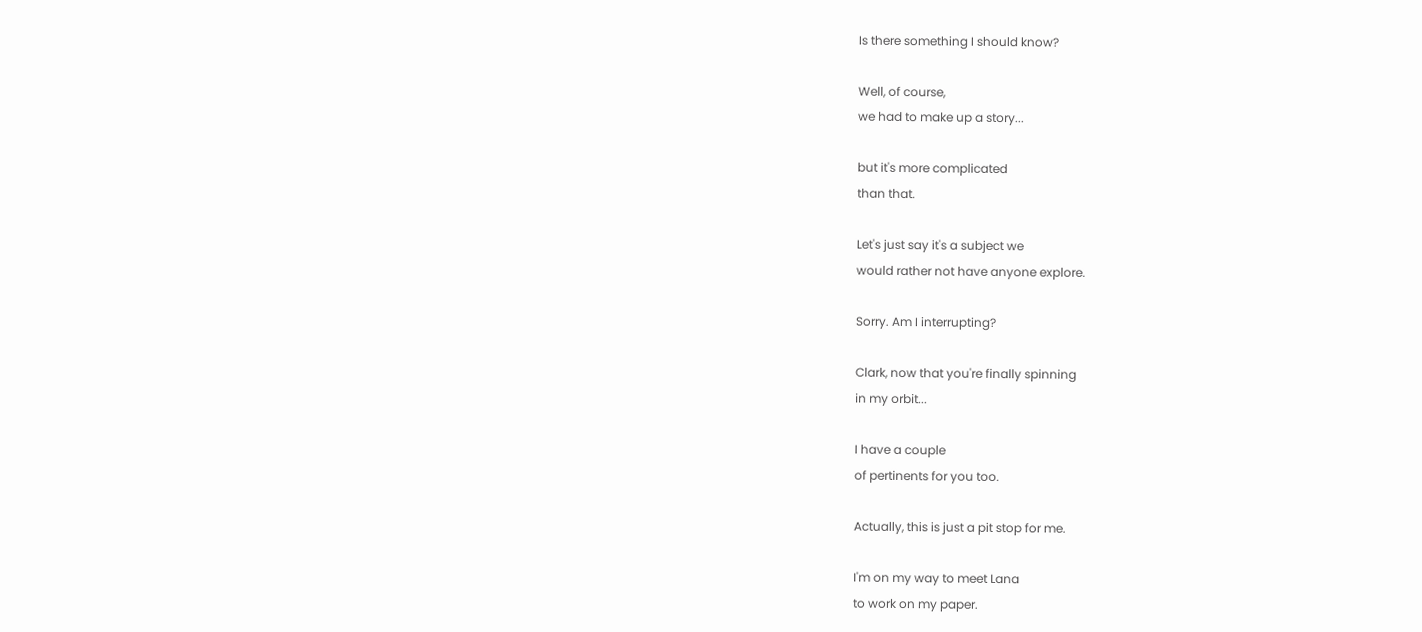Is there something I should know?

Well, of course,
we had to make up a story...

but it's more complicated
than that.

Let's just say it's a subject we
would rather not have anyone explore.

Sorry. Am I interrupting?

Clark, now that you're finally spinning
in my orbit...

I have a couple
of pertinents for you too.

Actually, this is just a pit stop for me.

I'm on my way to meet Lana
to work on my paper.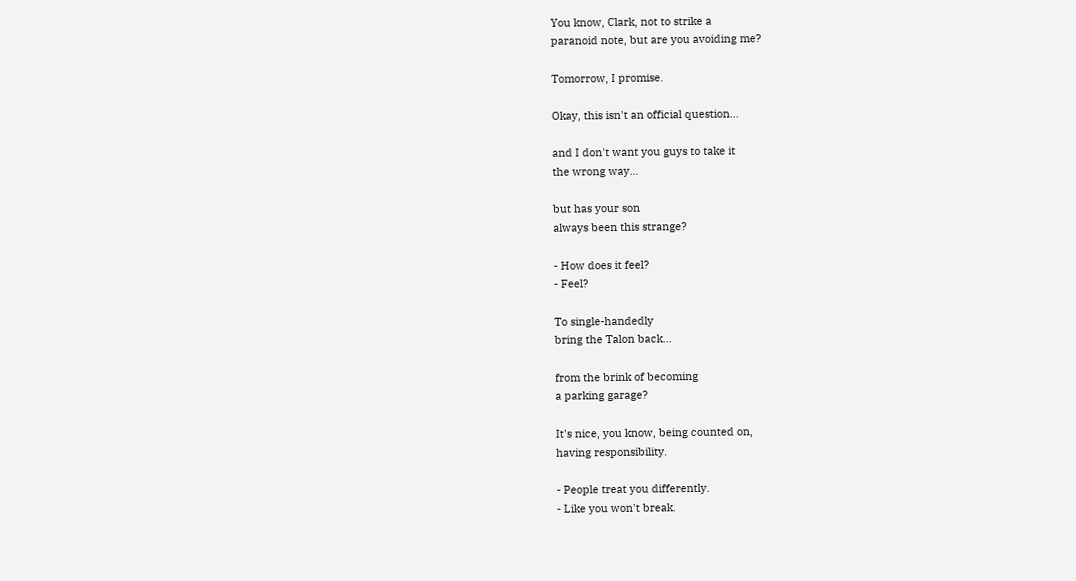You know, Clark, not to strike a
paranoid note, but are you avoiding me?

Tomorrow, I promise.

Okay, this isn't an official question...

and I don't want you guys to take it
the wrong way...

but has your son
always been this strange?

- How does it feel?
- Feel?

To single-handedly
bring the Talon back...

from the brink of becoming
a parking garage?

It's nice, you know, being counted on,
having responsibility.

- People treat you differently.
- Like you won't break.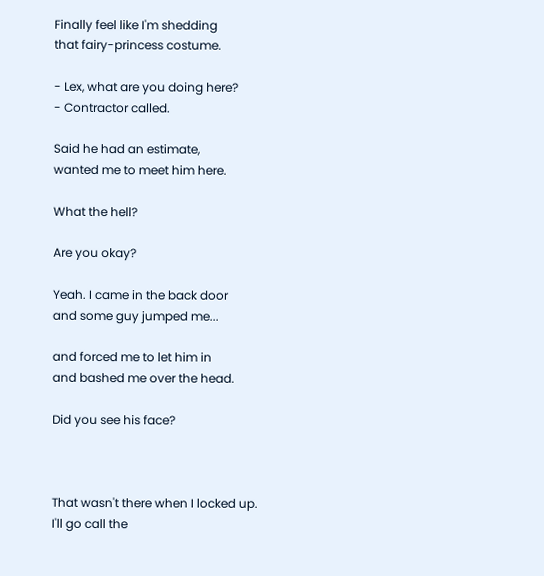Finally feel like I'm shedding
that fairy-princess costume.

- Lex, what are you doing here?
- Contractor called.

Said he had an estimate,
wanted me to meet him here.

What the hell?

Are you okay?

Yeah. I came in the back door
and some guy jumped me...

and forced me to let him in
and bashed me over the head.

Did you see his face?



That wasn't there when I locked up.
I'll go call the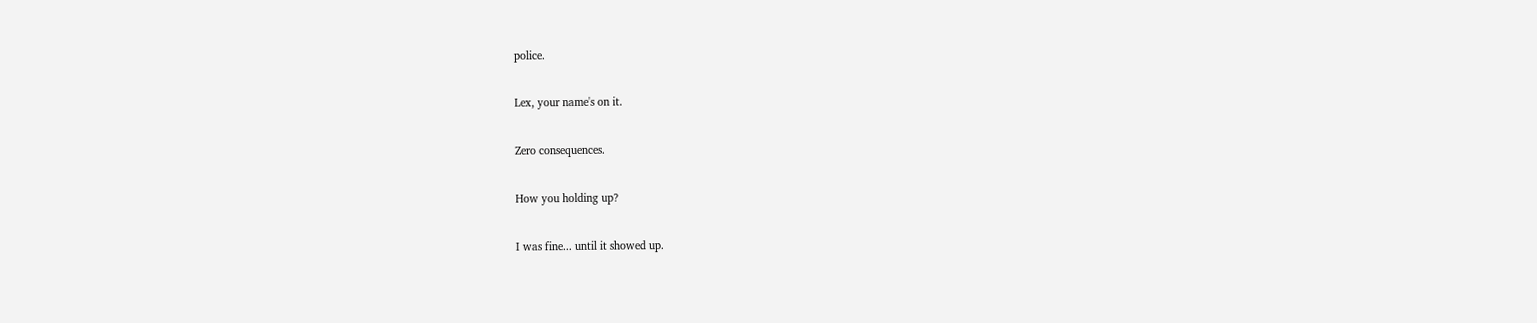police.

Lex, your name's on it.

Zero consequences.

How you holding up?

I was fine... until it showed up.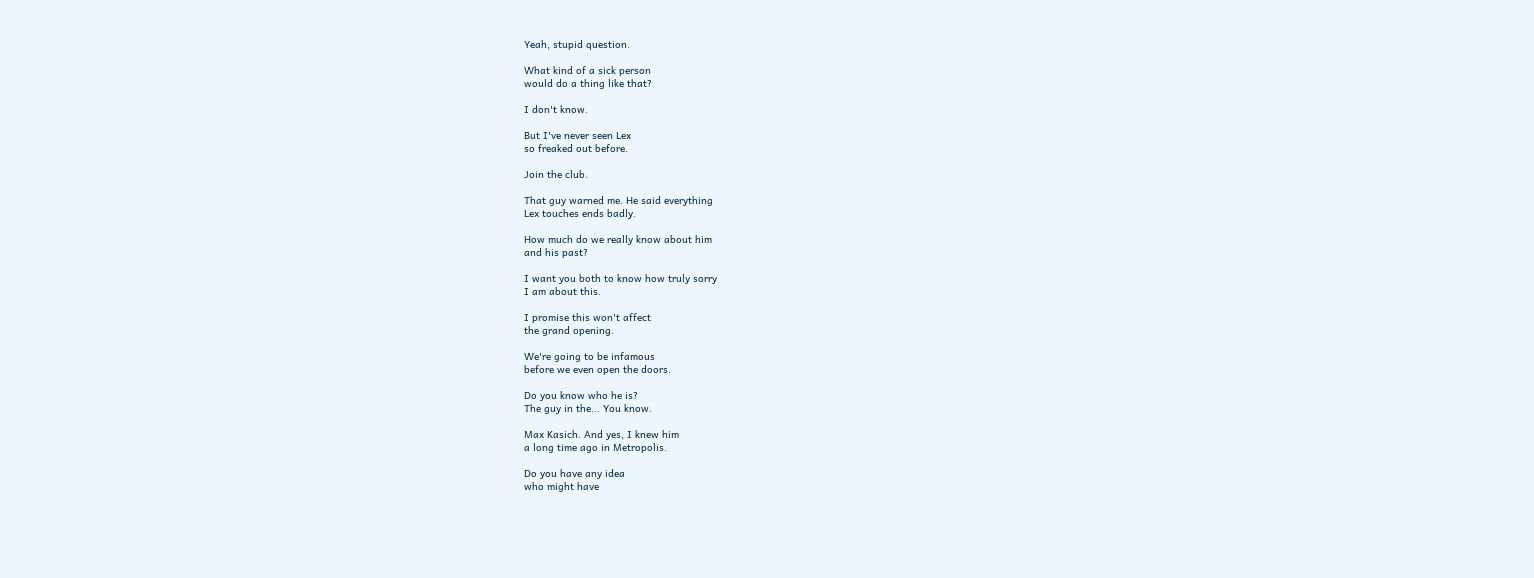Yeah, stupid question.

What kind of a sick person
would do a thing like that?

I don't know.

But I've never seen Lex
so freaked out before.

Join the club.

That guy warned me. He said everything
Lex touches ends badly.

How much do we really know about him
and his past?

I want you both to know how truly sorry
I am about this.

I promise this won't affect
the grand opening.

We're going to be infamous
before we even open the doors.

Do you know who he is?
The guy in the... You know.

Max Kasich. And yes, I knew him
a long time ago in Metropolis.

Do you have any idea
who might have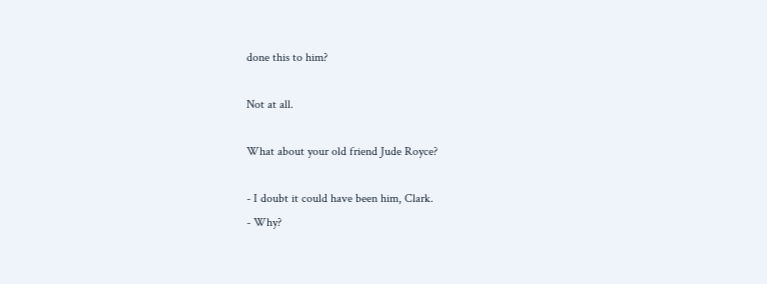done this to him?

Not at all.

What about your old friend Jude Royce?

- I doubt it could have been him, Clark.
- Why?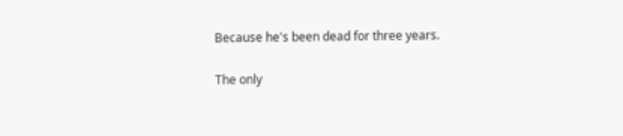Because he's been dead for three years.

The only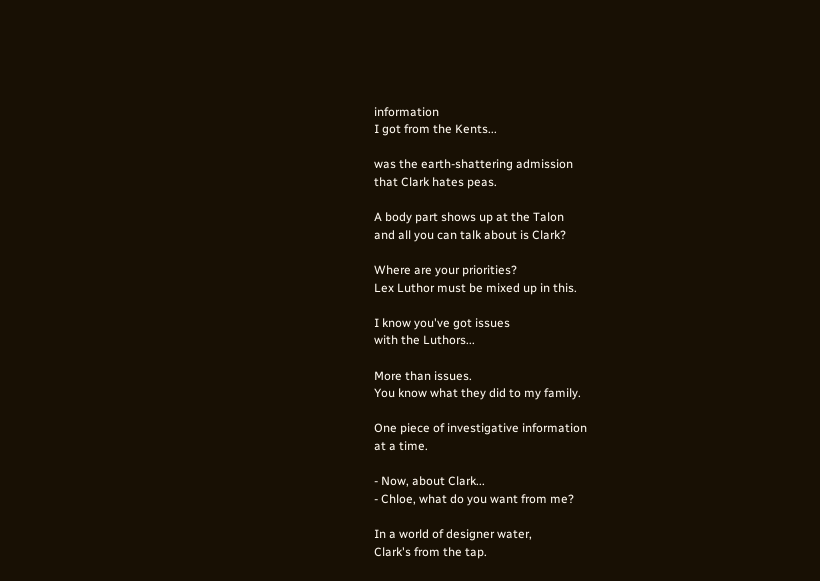information
I got from the Kents...

was the earth-shattering admission
that Clark hates peas.

A body part shows up at the Talon
and all you can talk about is Clark?

Where are your priorities?
Lex Luthor must be mixed up in this.

I know you've got issues
with the Luthors...

More than issues.
You know what they did to my family.

One piece of investigative information
at a time.

- Now, about Clark...
- Chloe, what do you want from me?

In a world of designer water,
Clark's from the tap.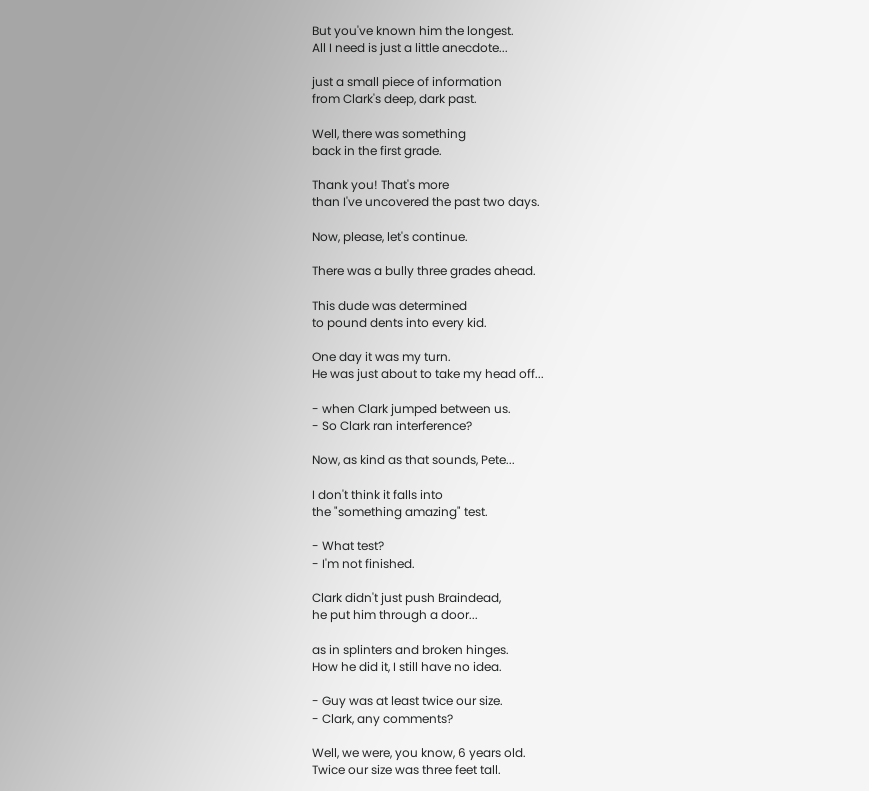But you've known him the longest.
All I need is just a little anecdote...

just a small piece of information
from Clark's deep, dark past.

Well, there was something
back in the first grade.

Thank you! That's more
than I've uncovered the past two days.

Now, please, let's continue.

There was a bully three grades ahead.

This dude was determined
to pound dents into every kid.

One day it was my turn.
He was just about to take my head off...

- when Clark jumped between us.
- So Clark ran interference?

Now, as kind as that sounds, Pete...

I don't think it falls into
the "something amazing" test.

- What test?
- I'm not finished.

Clark didn't just push Braindead,
he put him through a door...

as in splinters and broken hinges.
How he did it, I still have no idea.

- Guy was at least twice our size.
- Clark, any comments?

Well, we were, you know, 6 years old.
Twice our size was three feet tall.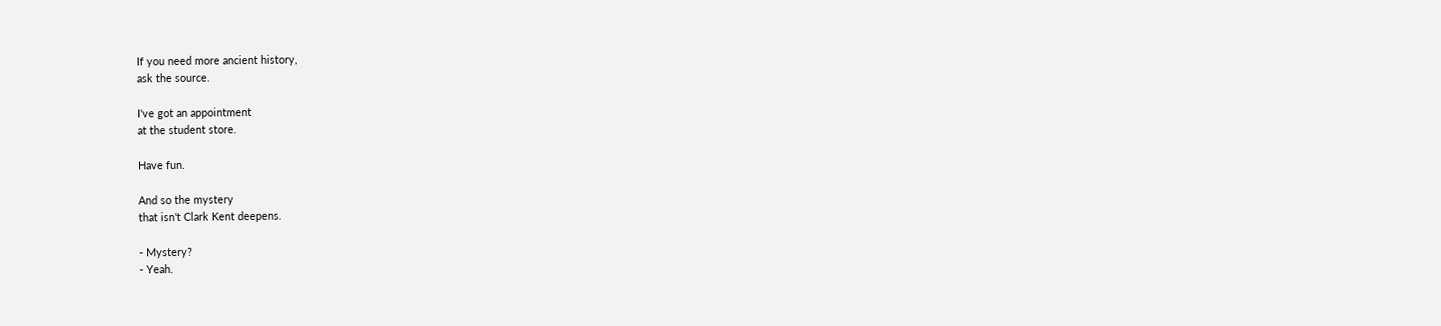If you need more ancient history,
ask the source.

I've got an appointment
at the student store.

Have fun.

And so the mystery
that isn't Clark Kent deepens.

- Mystery?
- Yeah.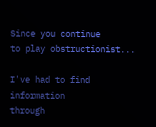Since you continue
to play obstructionist...

I've had to find information
through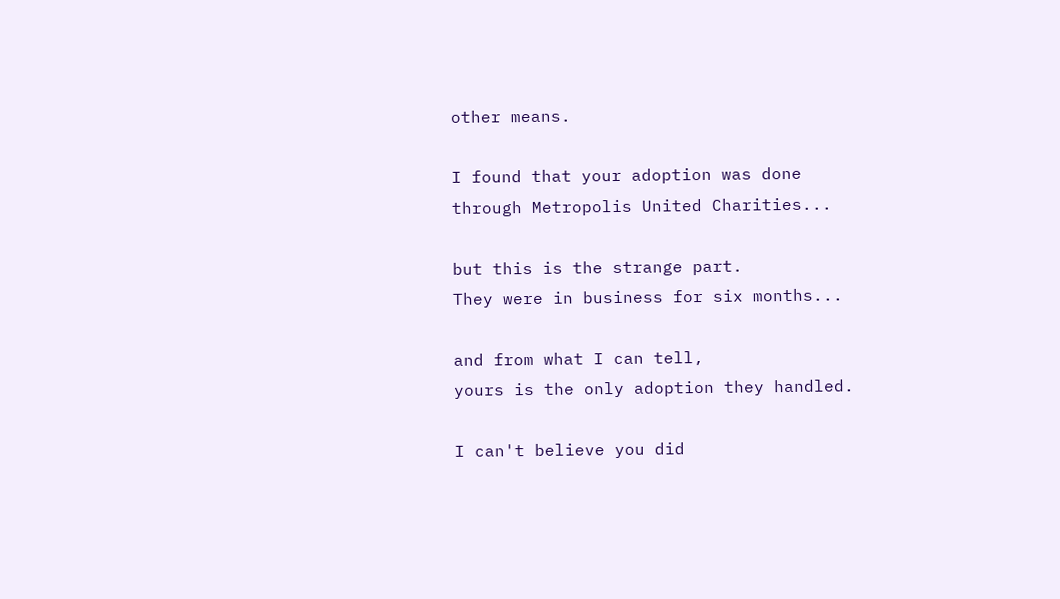other means.

I found that your adoption was done
through Metropolis United Charities...

but this is the strange part.
They were in business for six months...

and from what I can tell,
yours is the only adoption they handled.

I can't believe you did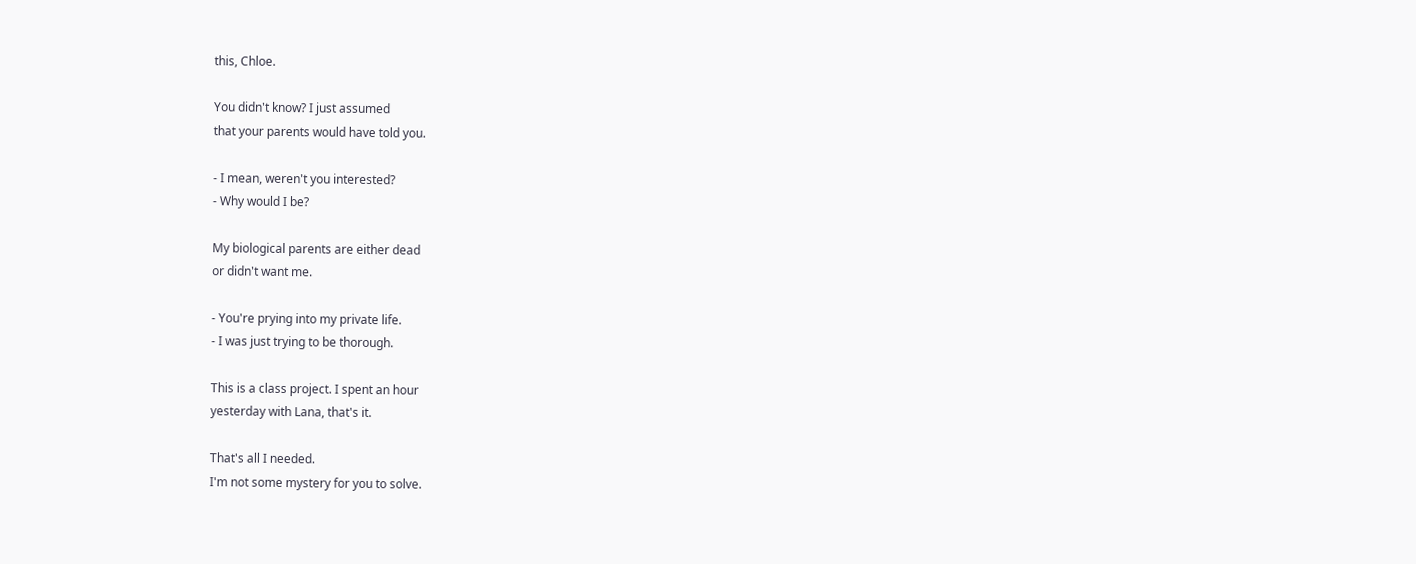this, Chloe.

You didn't know? I just assumed
that your parents would have told you.

- I mean, weren't you interested?
- Why would I be?

My biological parents are either dead
or didn't want me.

- You're prying into my private life.
- I was just trying to be thorough.

This is a class project. I spent an hour
yesterday with Lana, that's it.

That's all I needed.
I'm not some mystery for you to solve.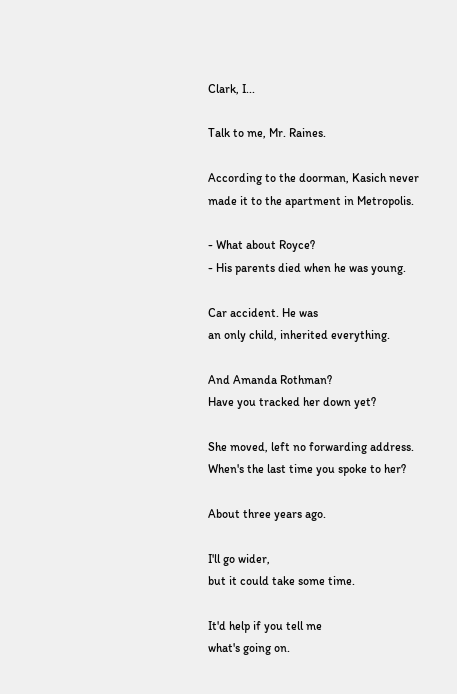Clark, I...

Talk to me, Mr. Raines.

According to the doorman, Kasich never
made it to the apartment in Metropolis.

- What about Royce?
- His parents died when he was young.

Car accident. He was
an only child, inherited everything.

And Amanda Rothman?
Have you tracked her down yet?

She moved, left no forwarding address.
When's the last time you spoke to her?

About three years ago.

I'll go wider,
but it could take some time.

It'd help if you tell me
what's going on.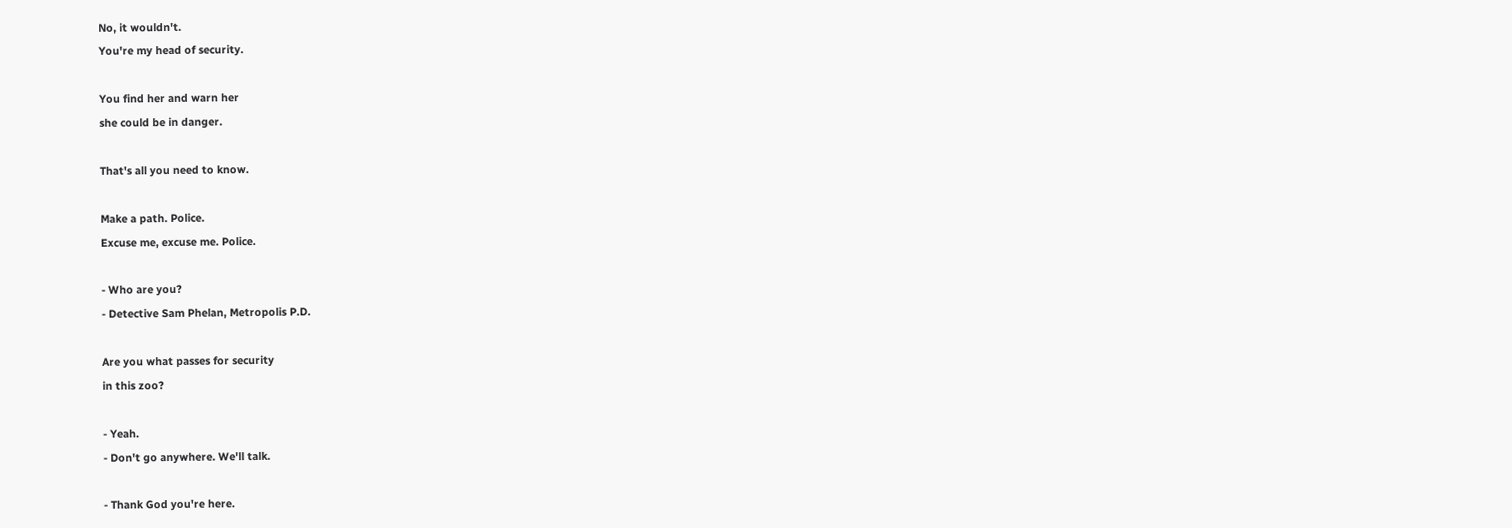No, it wouldn't.
You're my head of security.

You find her and warn her
she could be in danger.

That's all you need to know.

Make a path. Police.
Excuse me, excuse me. Police.

- Who are you?
- Detective Sam Phelan, Metropolis P.D.

Are you what passes for security
in this zoo?

- Yeah.
- Don't go anywhere. We'll talk.

- Thank God you're here.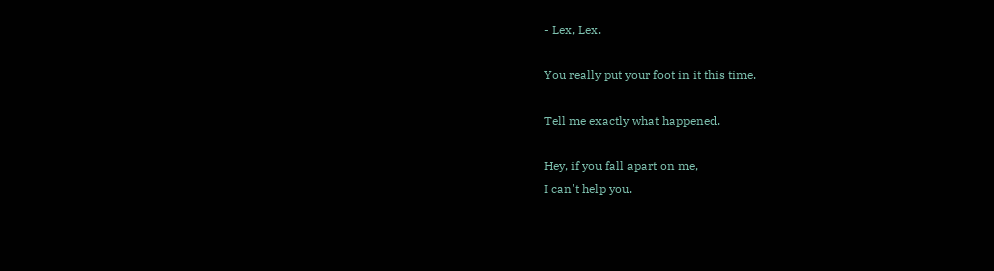- Lex, Lex.

You really put your foot in it this time.

Tell me exactly what happened.

Hey, if you fall apart on me,
I can't help you.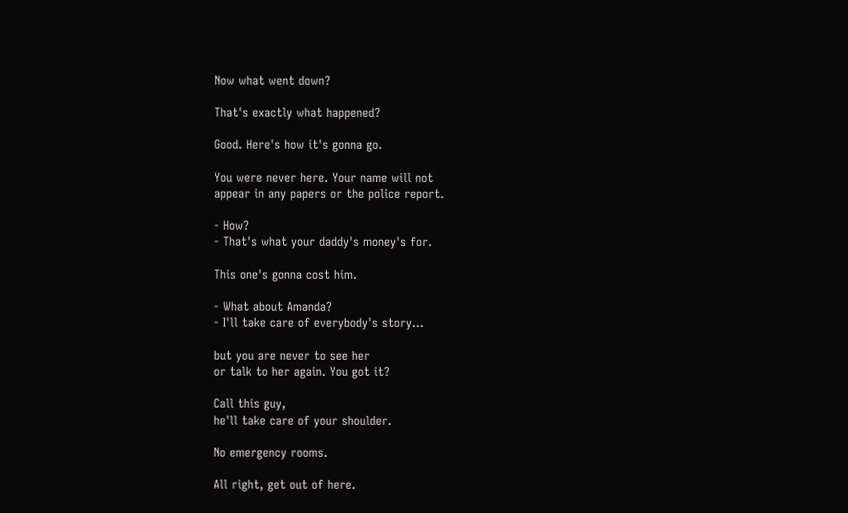Now what went down?

That's exactly what happened?

Good. Here's how it's gonna go.

You were never here. Your name will not
appear in any papers or the police report.

- How?
- That's what your daddy's money's for.

This one's gonna cost him.

- What about Amanda?
- I'll take care of everybody's story...

but you are never to see her
or talk to her again. You got it?

Call this guy,
he'll take care of your shoulder.

No emergency rooms.

All right, get out of here.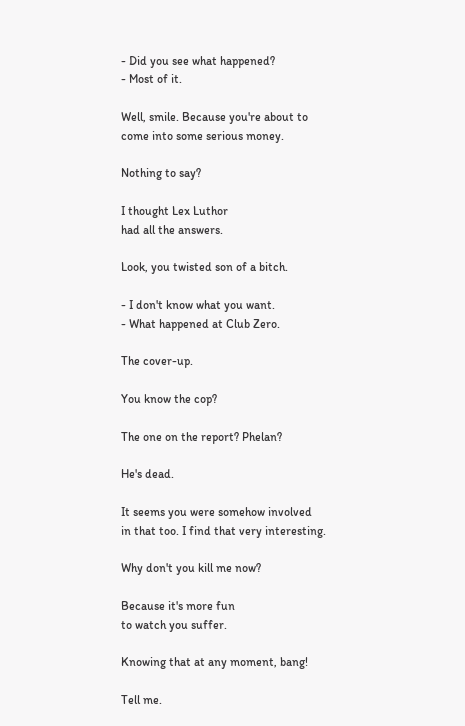- Did you see what happened?
- Most of it.

Well, smile. Because you're about to
come into some serious money.

Nothing to say?

I thought Lex Luthor
had all the answers.

Look, you twisted son of a bitch.

- I don't know what you want.
- What happened at Club Zero.

The cover-up.

You know the cop?

The one on the report? Phelan?

He's dead.

It seems you were somehow involved
in that too. I find that very interesting.

Why don't you kill me now?

Because it's more fun
to watch you suffer.

Knowing that at any moment, bang!

Tell me.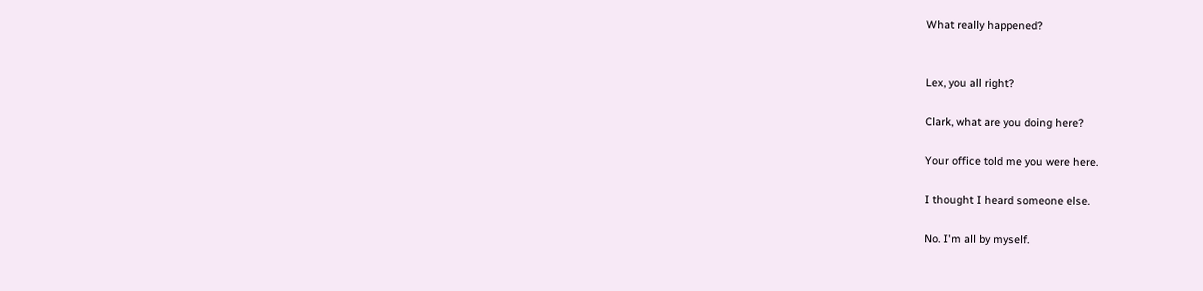What really happened?


Lex, you all right?

Clark, what are you doing here?

Your office told me you were here.

I thought I heard someone else.

No. I'm all by myself.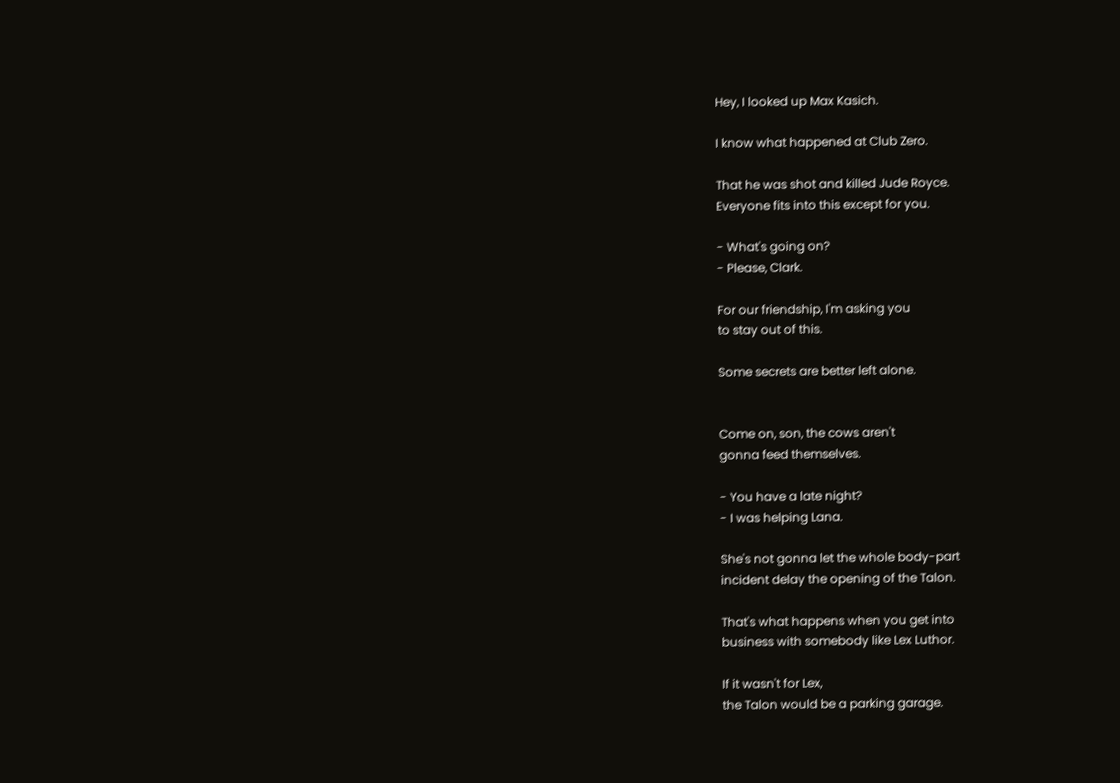Hey, I looked up Max Kasich.

I know what happened at Club Zero.

That he was shot and killed Jude Royce.
Everyone fits into this except for you.

- What's going on?
- Please, Clark.

For our friendship, I'm asking you
to stay out of this.

Some secrets are better left alone.


Come on, son, the cows aren't
gonna feed themselves.

- You have a late night?
- I was helping Lana.

She's not gonna let the whole body-part
incident delay the opening of the Talon.

That's what happens when you get into
business with somebody like Lex Luthor.

If it wasn't for Lex,
the Talon would be a parking garage.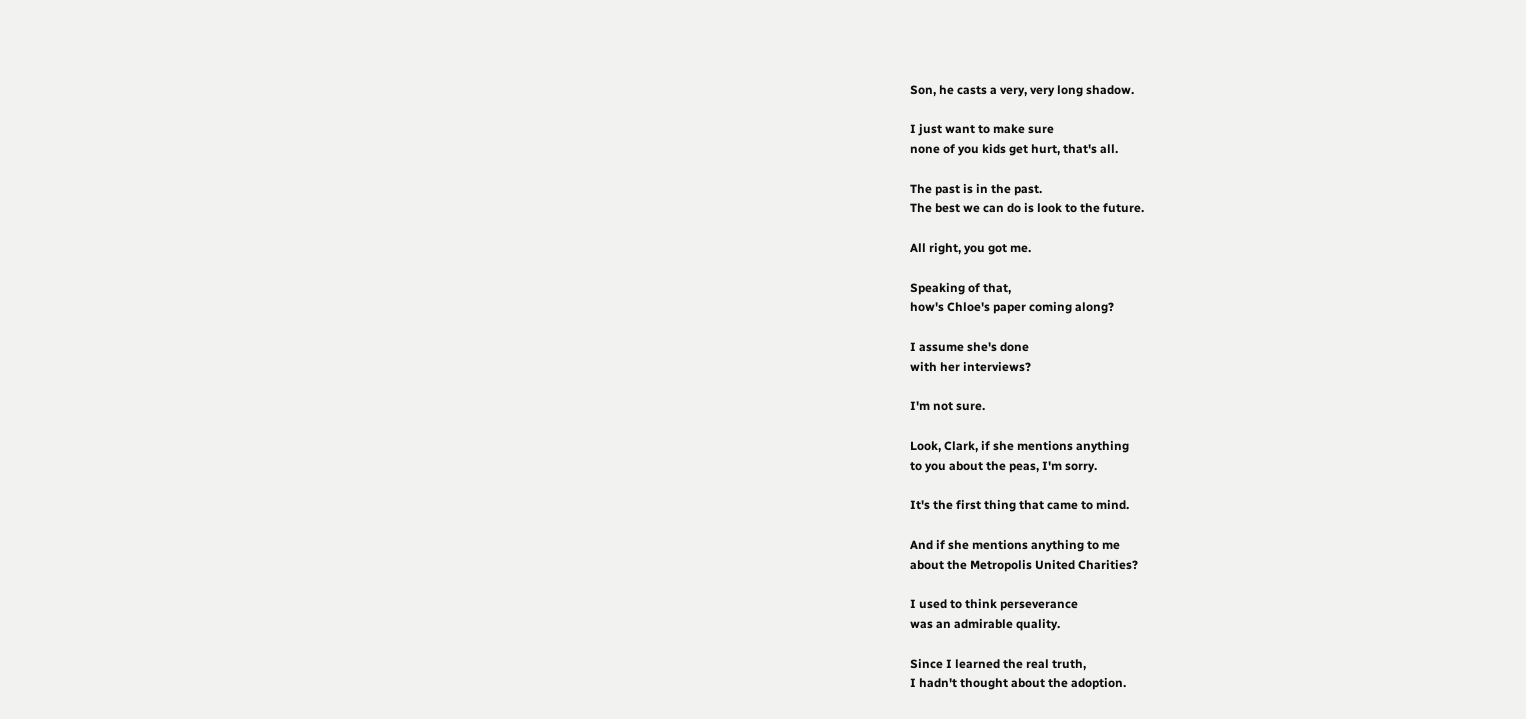Son, he casts a very, very long shadow.

I just want to make sure
none of you kids get hurt, that's all.

The past is in the past.
The best we can do is look to the future.

All right, you got me.

Speaking of that,
how's Chloe's paper coming along?

I assume she's done
with her interviews?

I'm not sure.

Look, Clark, if she mentions anything
to you about the peas, I'm sorry.

It's the first thing that came to mind.

And if she mentions anything to me
about the Metropolis United Charities?

I used to think perseverance
was an admirable quality.

Since I learned the real truth,
I hadn't thought about the adoption.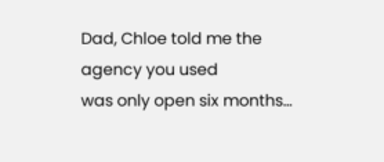Dad, Chloe told me the agency you used
was only open six months...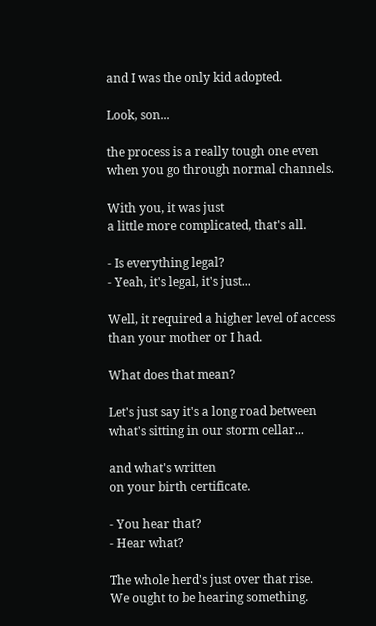and I was the only kid adopted.

Look, son...

the process is a really tough one even
when you go through normal channels.

With you, it was just
a little more complicated, that's all.

- Is everything legal?
- Yeah, it's legal, it's just...

Well, it required a higher level of access
than your mother or I had.

What does that mean?

Let's just say it's a long road between
what's sitting in our storm cellar...

and what's written
on your birth certificate.

- You hear that?
- Hear what?

The whole herd's just over that rise.
We ought to be hearing something.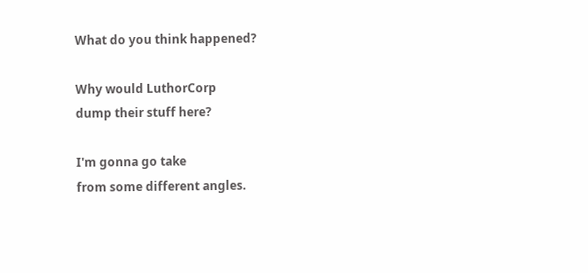What do you think happened?

Why would LuthorCorp
dump their stuff here?

I'm gonna go take
from some different angles.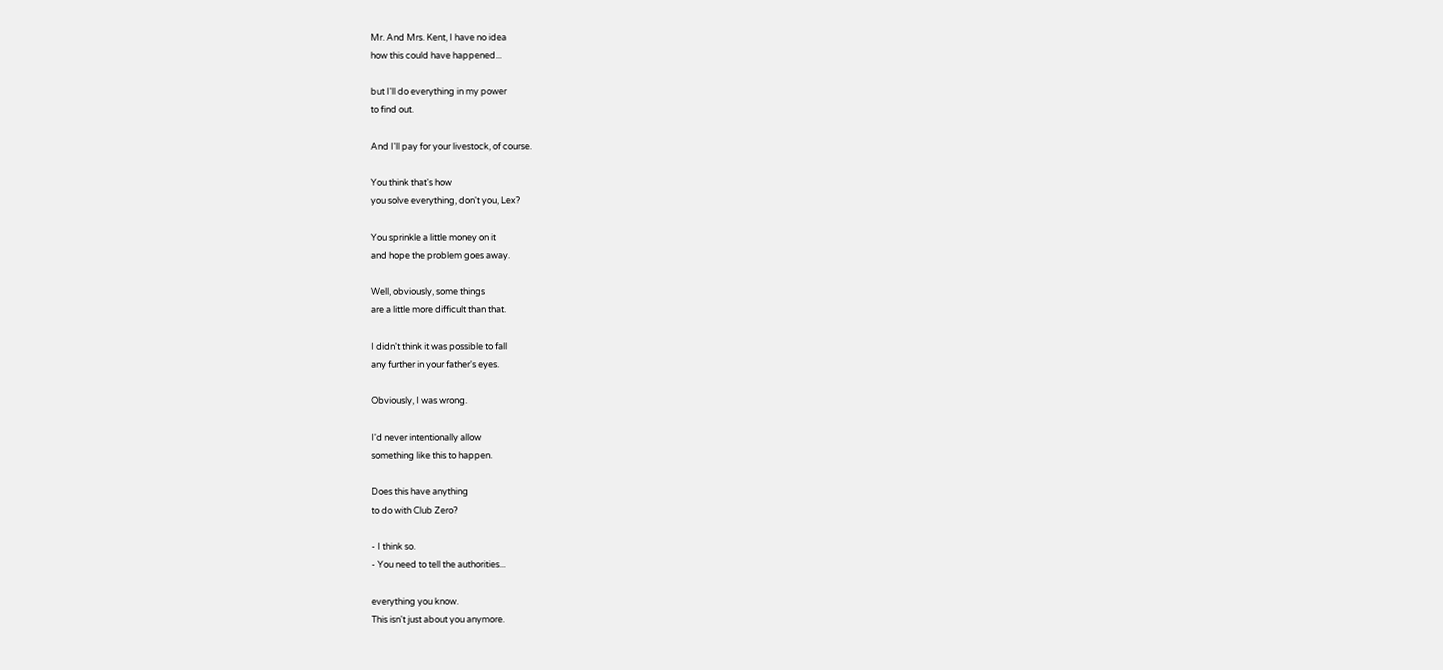Mr. And Mrs. Kent, I have no idea
how this could have happened...

but I'll do everything in my power
to find out.

And I'll pay for your livestock, of course.

You think that's how
you solve everything, don't you, Lex?

You sprinkle a little money on it
and hope the problem goes away.

Well, obviously, some things
are a little more difficult than that.

I didn't think it was possible to fall
any further in your father's eyes.

Obviously, I was wrong.

I'd never intentionally allow
something like this to happen.

Does this have anything
to do with Club Zero?

- I think so.
- You need to tell the authorities...

everything you know.
This isn't just about you anymore.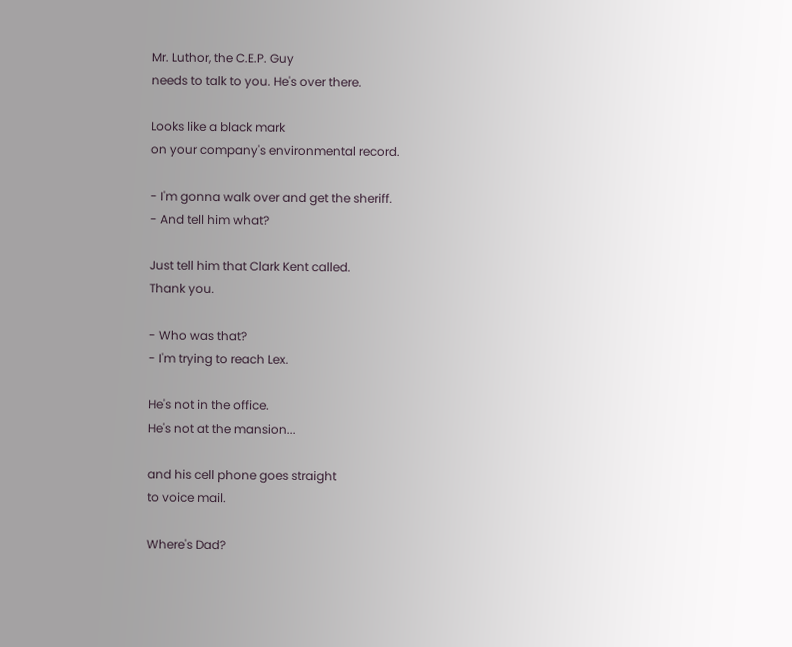Mr. Luthor, the C.E.P. Guy
needs to talk to you. He's over there.

Looks like a black mark
on your company's environmental record.

- I'm gonna walk over and get the sheriff.
- And tell him what?

Just tell him that Clark Kent called.
Thank you.

- Who was that?
- I'm trying to reach Lex.

He's not in the office.
He's not at the mansion...

and his cell phone goes straight
to voice mail.

Where's Dad?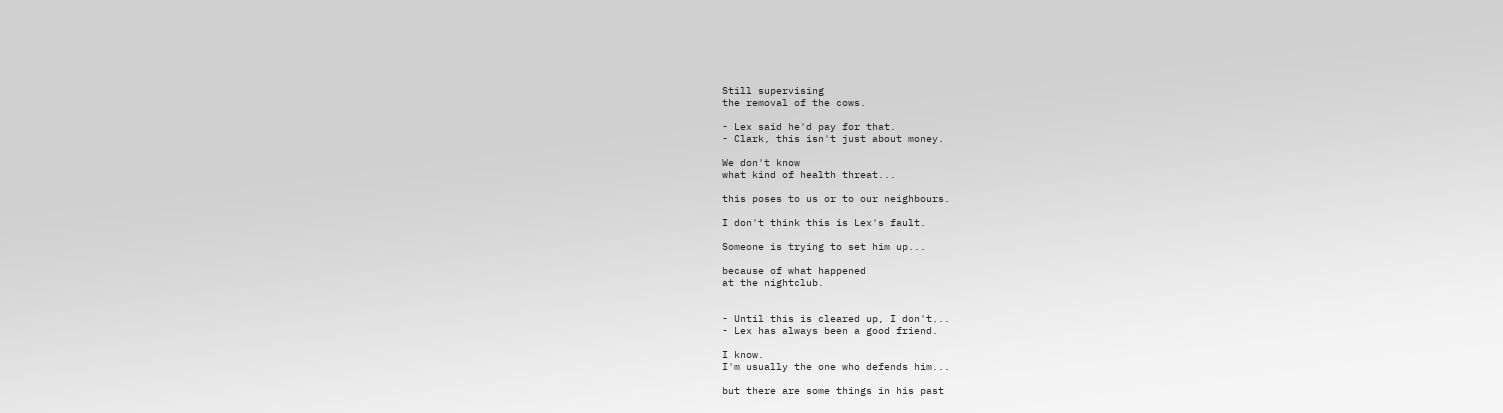Still supervising
the removal of the cows.

- Lex said he'd pay for that.
- Clark, this isn't just about money.

We don't know
what kind of health threat...

this poses to us or to our neighbours.

I don't think this is Lex's fault.

Someone is trying to set him up...

because of what happened
at the nightclub.


- Until this is cleared up, I don't...
- Lex has always been a good friend.

I know.
I'm usually the one who defends him...

but there are some things in his past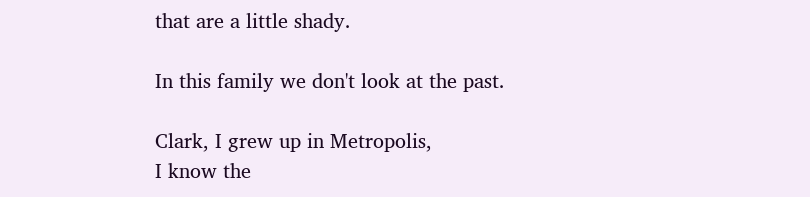that are a little shady.

In this family we don't look at the past.

Clark, I grew up in Metropolis,
I know the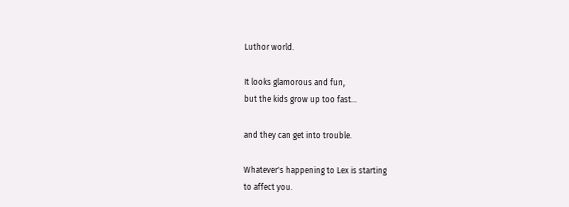Luthor world.

It looks glamorous and fun,
but the kids grow up too fast...

and they can get into trouble.

Whatever's happening to Lex is starting
to affect you.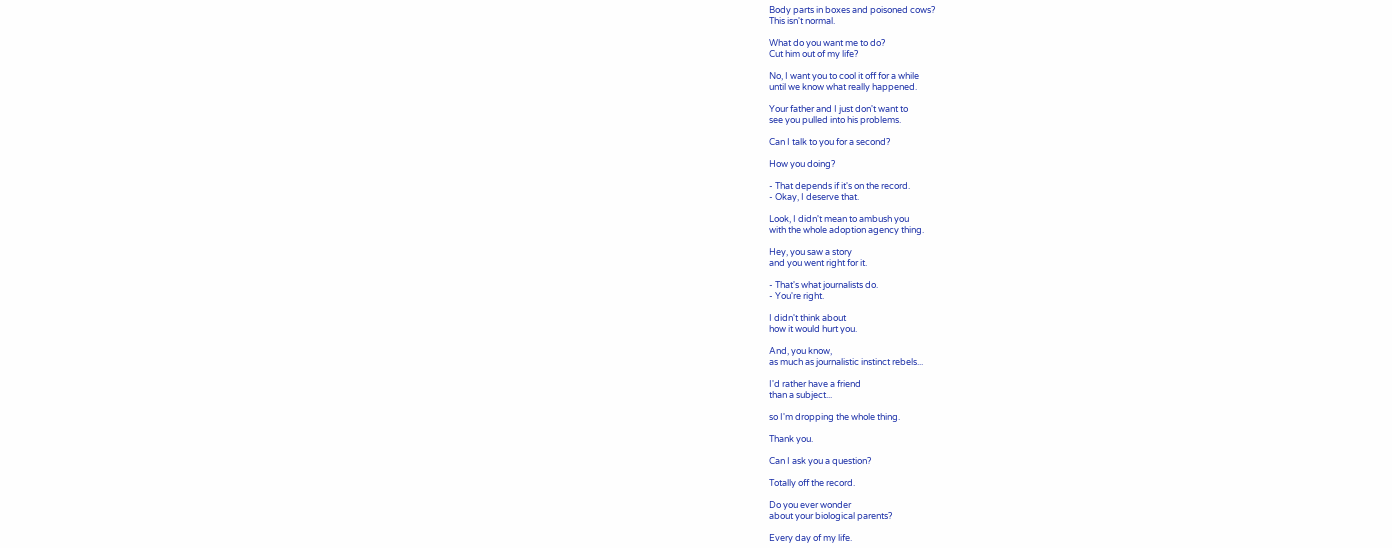Body parts in boxes and poisoned cows?
This isn't normal.

What do you want me to do?
Cut him out of my life?

No, I want you to cool it off for a while
until we know what really happened.

Your father and I just don't want to
see you pulled into his problems.

Can I talk to you for a second?

How you doing?

- That depends if it's on the record.
- Okay, I deserve that.

Look, I didn't mean to ambush you
with the whole adoption agency thing.

Hey, you saw a story
and you went right for it.

- That's what journalists do.
- You're right.

I didn't think about
how it would hurt you.

And, you know,
as much as journalistic instinct rebels...

I'd rather have a friend
than a subject...

so I'm dropping the whole thing.

Thank you.

Can I ask you a question?

Totally off the record.

Do you ever wonder
about your biological parents?

Every day of my life.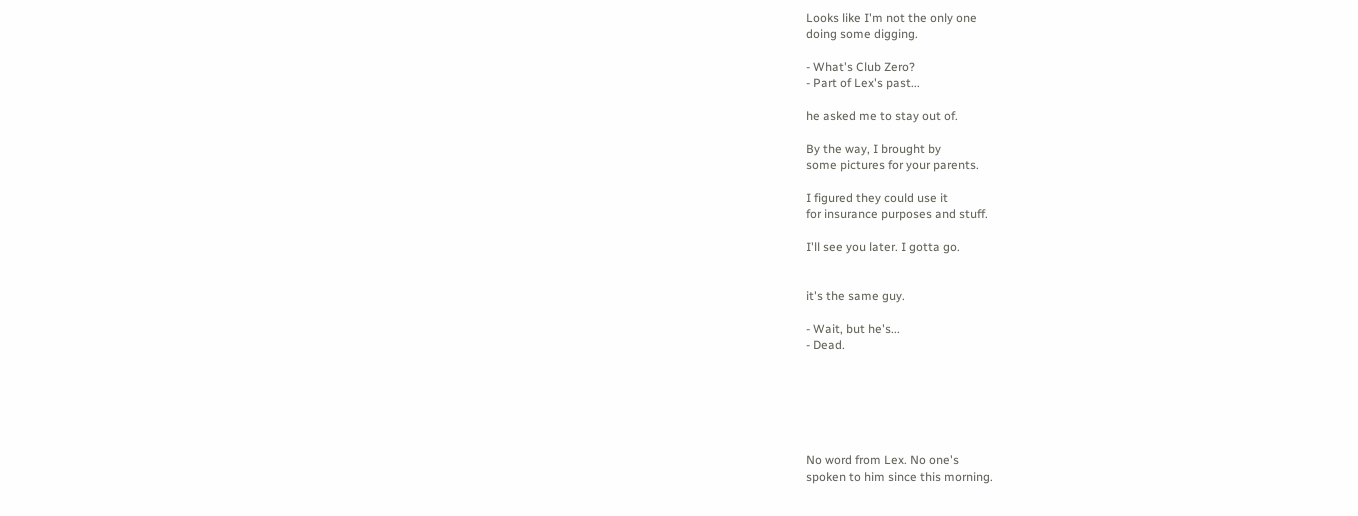Looks like I'm not the only one
doing some digging.

- What's Club Zero?
- Part of Lex's past...

he asked me to stay out of.

By the way, I brought by
some pictures for your parents.

I figured they could use it
for insurance purposes and stuff.

I'll see you later. I gotta go.


it's the same guy.

- Wait, but he's...
- Dead.






No word from Lex. No one's
spoken to him since this morning.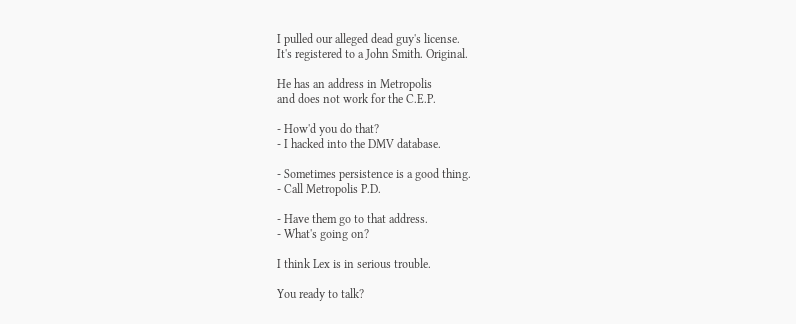I pulled our alleged dead guy's license.
It's registered to a John Smith. Original.

He has an address in Metropolis
and does not work for the C.E.P.

- How'd you do that?
- I hacked into the DMV database.

- Sometimes persistence is a good thing.
- Call Metropolis P.D.

- Have them go to that address.
- What's going on?

I think Lex is in serious trouble.

You ready to talk?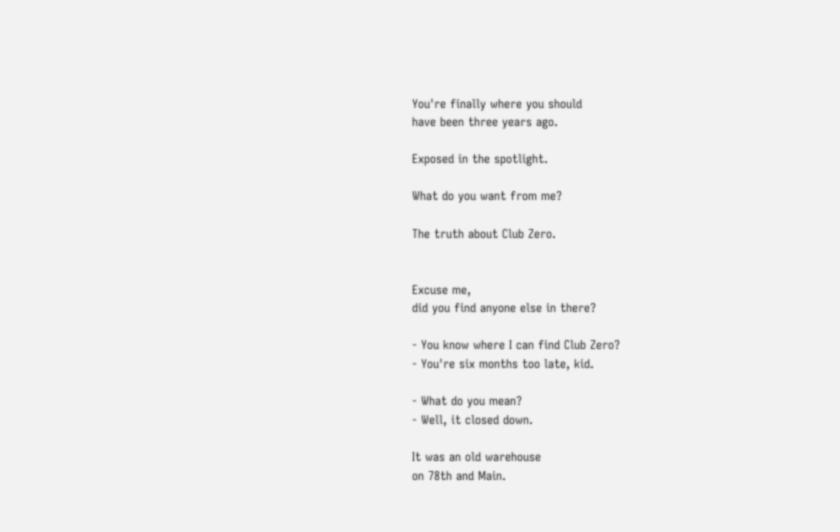You're finally where you should
have been three years ago.

Exposed in the spotlight.

What do you want from me?

The truth about Club Zero.


Excuse me,
did you find anyone else in there?

- You know where I can find Club Zero?
- You're six months too late, kid.

- What do you mean?
- Well, it closed down.

It was an old warehouse
on 78th and Main.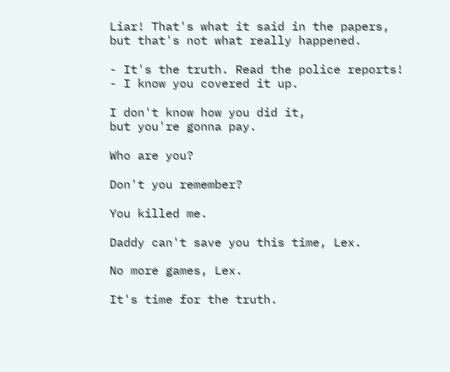Liar! That's what it said in the papers,
but that's not what really happened.

- It's the truth. Read the police reports!
- I know you covered it up.

I don't know how you did it,
but you're gonna pay.

Who are you?

Don't you remember?

You killed me.

Daddy can't save you this time, Lex.

No more games, Lex.

It's time for the truth.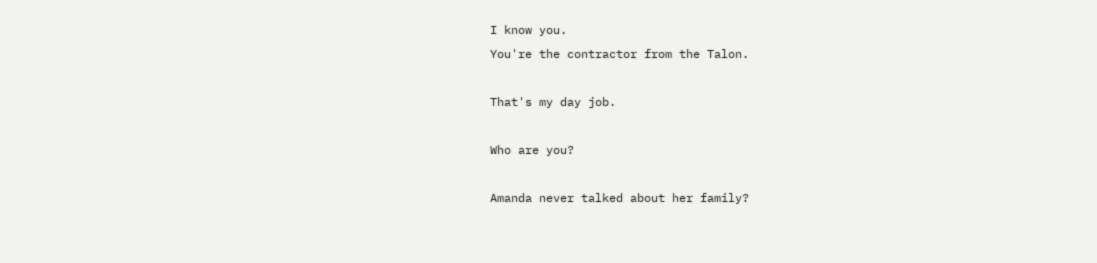I know you.
You're the contractor from the Talon.

That's my day job.

Who are you?

Amanda never talked about her family?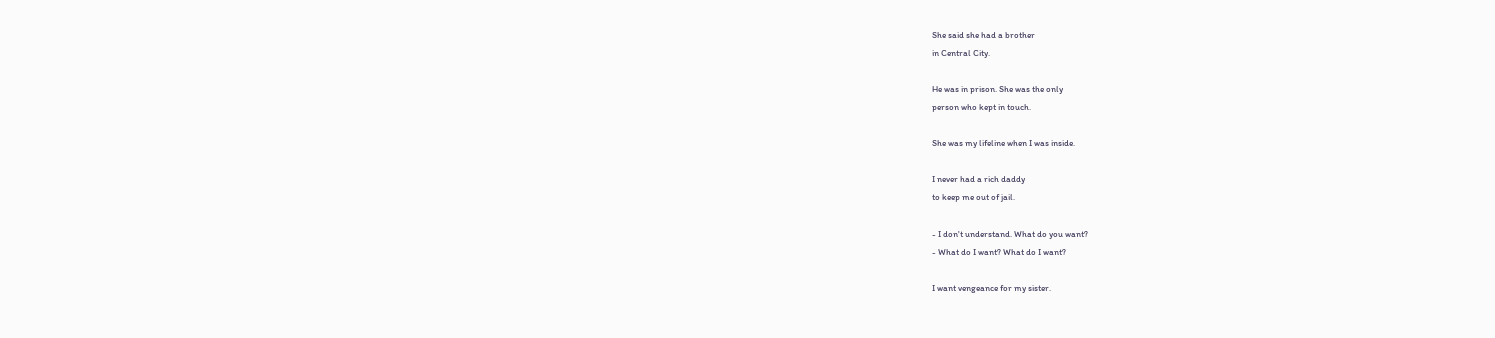She said she had a brother
in Central City.

He was in prison. She was the only
person who kept in touch.

She was my lifeline when I was inside.

I never had a rich daddy
to keep me out of jail.

- I don't understand. What do you want?
- What do I want? What do I want?

I want vengeance for my sister.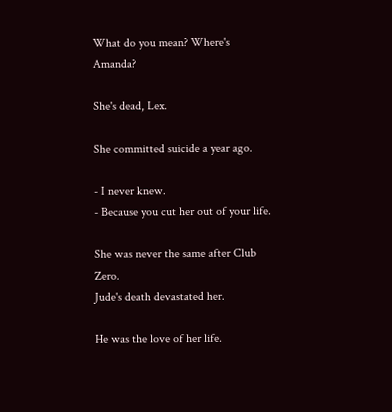What do you mean? Where's Amanda?

She's dead, Lex.

She committed suicide a year ago.

- I never knew.
- Because you cut her out of your life.

She was never the same after Club Zero.
Jude's death devastated her.

He was the love of her life.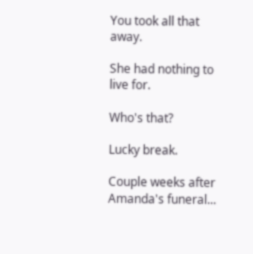You took all that away.

She had nothing to live for.

Who's that?

Lucky break.

Couple weeks after Amanda's funeral...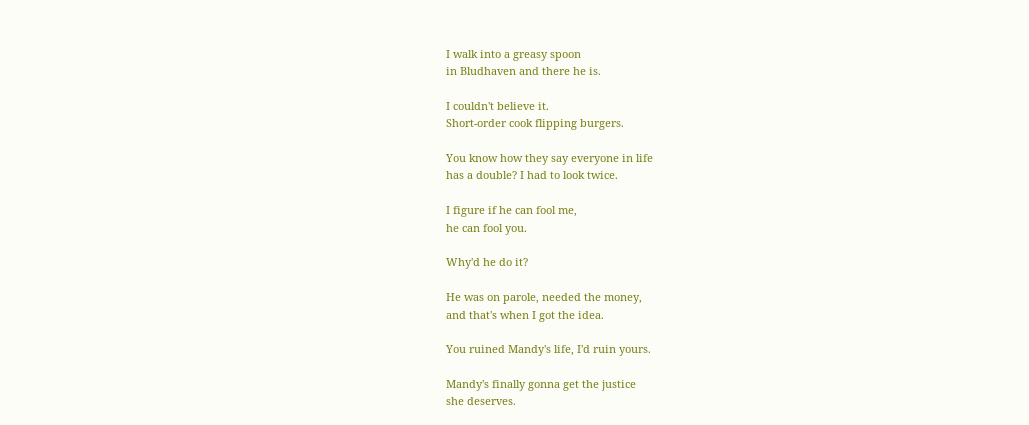I walk into a greasy spoon
in Bludhaven and there he is.

I couldn't believe it.
Short-order cook flipping burgers.

You know how they say everyone in life
has a double? I had to look twice.

I figure if he can fool me,
he can fool you.

Why'd he do it?

He was on parole, needed the money,
and that's when I got the idea.

You ruined Mandy's life, I'd ruin yours.

Mandy's finally gonna get the justice
she deserves.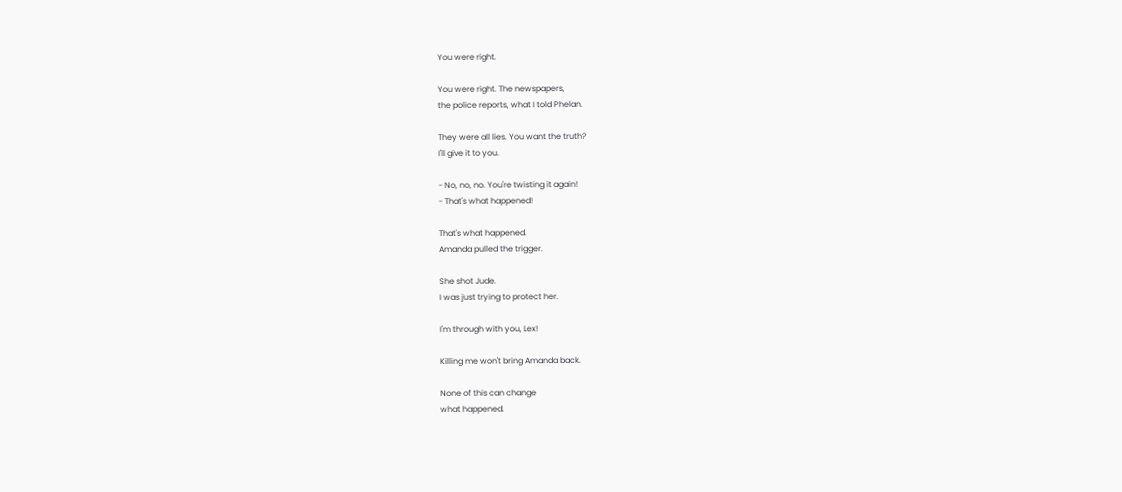You were right.

You were right. The newspapers,
the police reports, what I told Phelan.

They were all lies. You want the truth?
I'll give it to you.

- No, no, no. You're twisting it again!
- That's what happened!

That's what happened.
Amanda pulled the trigger.

She shot Jude.
I was just trying to protect her.

I'm through with you, Lex!

Killing me won't bring Amanda back.

None of this can change
what happened.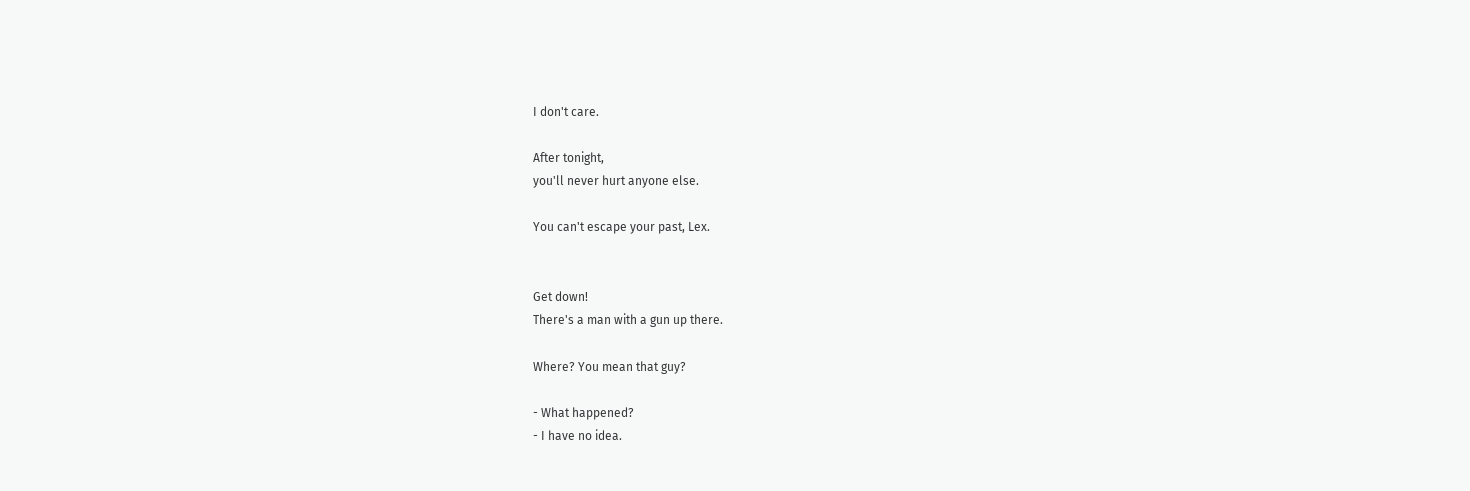I don't care.

After tonight,
you'll never hurt anyone else.

You can't escape your past, Lex.


Get down!
There's a man with a gun up there.

Where? You mean that guy?

- What happened?
- I have no idea.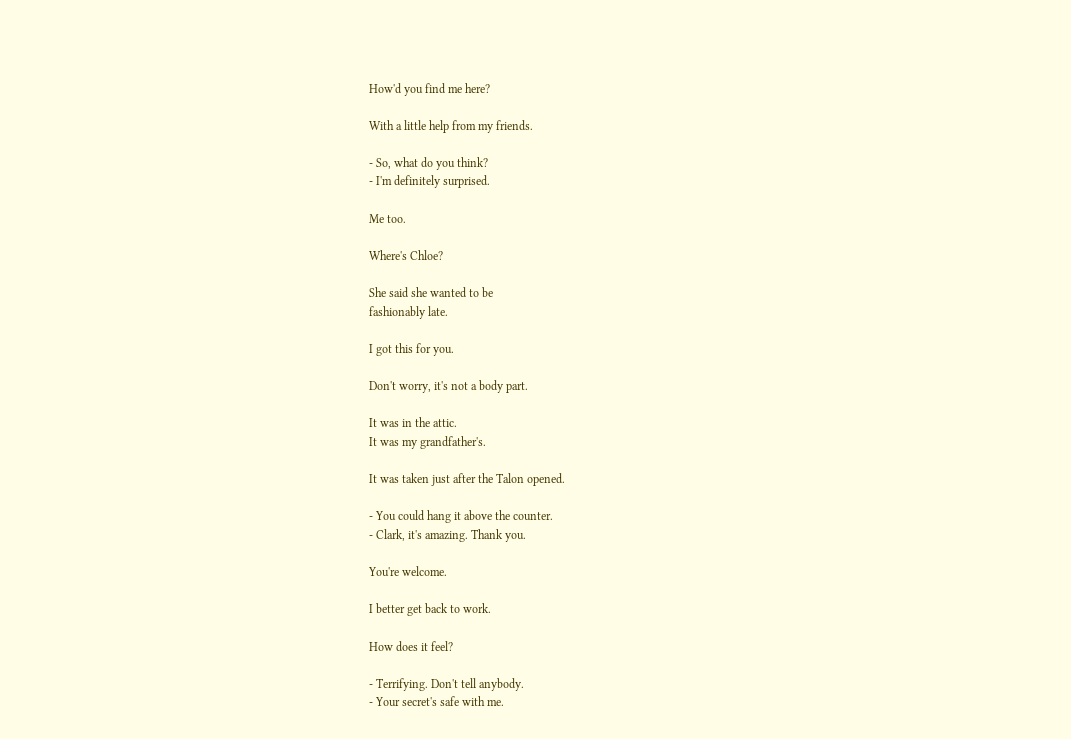How'd you find me here?

With a little help from my friends.

- So, what do you think?
- I'm definitely surprised.

Me too.

Where's Chloe?

She said she wanted to be
fashionably late.

I got this for you.

Don't worry, it's not a body part.

It was in the attic.
It was my grandfather's.

It was taken just after the Talon opened.

- You could hang it above the counter.
- Clark, it's amazing. Thank you.

You're welcome.

I better get back to work.

How does it feel?

- Terrifying. Don't tell anybody.
- Your secret's safe with me.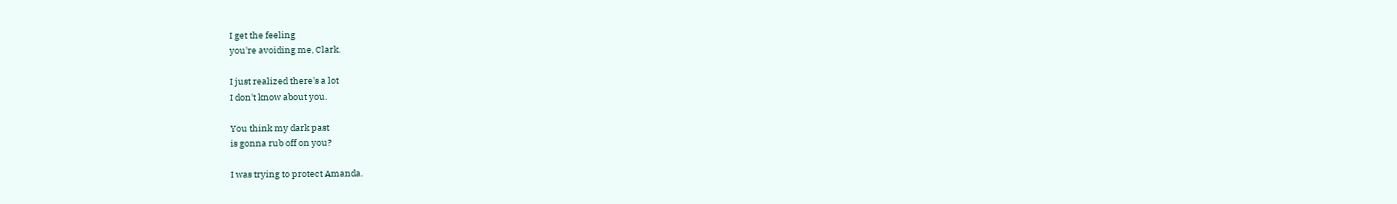I get the feeling
you're avoiding me, Clark.

I just realized there's a lot
I don't know about you.

You think my dark past
is gonna rub off on you?

I was trying to protect Amanda.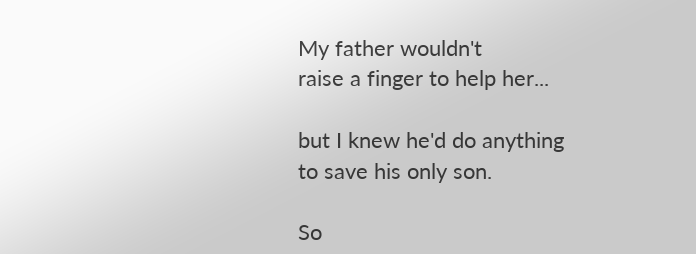My father wouldn't
raise a finger to help her...

but I knew he'd do anything
to save his only son.

So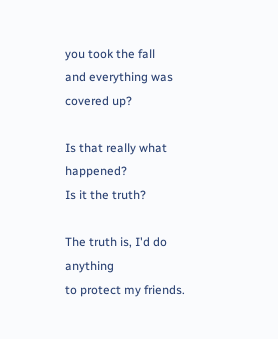you took the fall
and everything was covered up?

Is that really what happened?
Is it the truth?

The truth is, I'd do anything
to protect my friends.